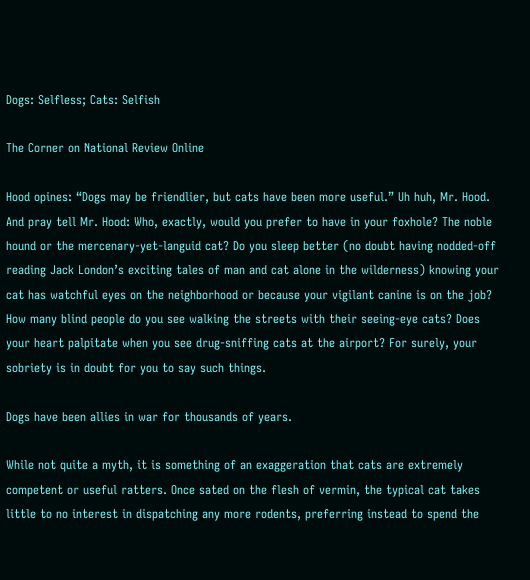Dogs: Selfless; Cats: Selfish

The Corner on National Review Online

Hood opines: “Dogs may be friendlier, but cats have been more useful.” Uh huh, Mr. Hood. And pray tell Mr. Hood: Who, exactly, would you prefer to have in your foxhole? The noble hound or the mercenary-yet-languid cat? Do you sleep better (no doubt having nodded-off reading Jack London’s exciting tales of man and cat alone in the wilderness) knowing your cat has watchful eyes on the neighborhood or because your vigilant canine is on the job? How many blind people do you see walking the streets with their seeing-eye cats? Does your heart palpitate when you see drug-sniffing cats at the airport? For surely, your sobriety is in doubt for you to say such things.

Dogs have been allies in war for thousands of years.

While not quite a myth, it is something of an exaggeration that cats are extremely competent or useful ratters. Once sated on the flesh of vermin, the typical cat takes little to no interest in dispatching any more rodents, preferring instead to spend the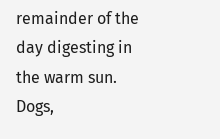remainder of the day digesting in the warm sun. Dogs,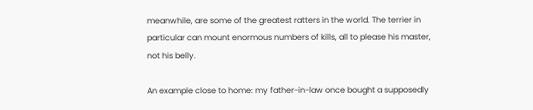meanwhile, are some of the greatest ratters in the world. The terrier in particular can mount enormous numbers of kills, all to please his master, not his belly.

An example close to home: my father-in-law once bought a supposedly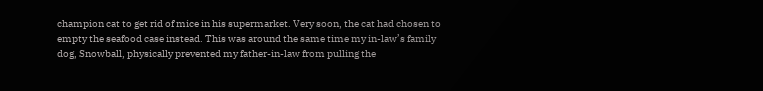champion cat to get rid of mice in his supermarket. Very soon, the cat had chosen to empty the seafood case instead. This was around the same time my in-law’s family dog, Snowball, physically prevented my father-in-law from pulling the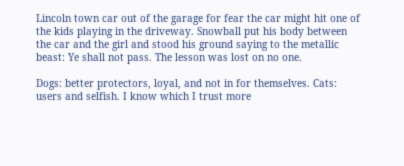Lincoln town car out of the garage for fear the car might hit one of the kids playing in the driveway. Snowball put his body between the car and the girl and stood his ground saying to the metallic beast: Ye shall not pass. The lesson was lost on no one.

Dogs: better protectors, loyal, and not in for themselves. Cats: users and selfish. I know which I trust more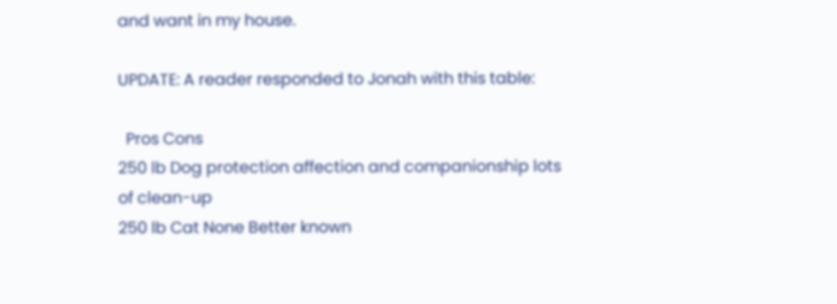and want in my house.

UPDATE: A reader responded to Jonah with this table:

  Pros Cons
250 lb Dog protection affection and companionship lots of clean-up
250 lb Cat None Better known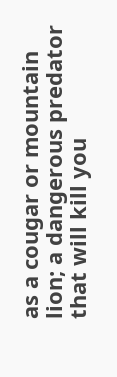as a cougar or mountain lion; a dangerous predator that will kill you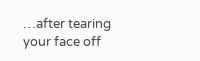…after tearing your face off